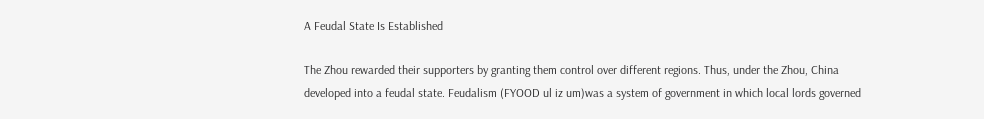A Feudal State Is Established

The Zhou rewarded their supporters by granting them control over different regions. Thus, under the Zhou, China developed into a feudal state. Feudalism (FYOOD ul iz um)was a system of government in which local lords governed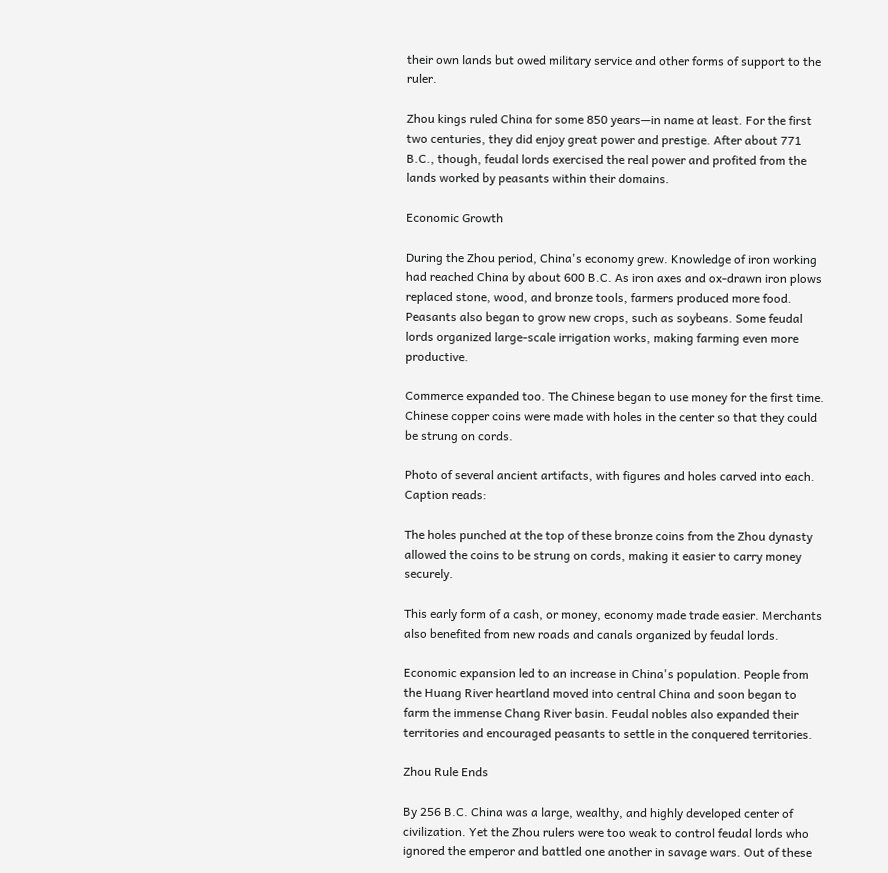their own lands but owed military service and other forms of support to the ruler.

Zhou kings ruled China for some 850 years—in name at least. For the first two centuries, they did enjoy great power and prestige. After about 771 B.C., though, feudal lords exercised the real power and profited from the lands worked by peasants within their domains.

Economic Growth

During the Zhou period, China's economy grew. Knowledge of iron working had reached China by about 600 B.C. As iron axes and ox-drawn iron plows replaced stone, wood, and bronze tools, farmers produced more food. Peasants also began to grow new crops, such as soybeans. Some feudal lords organized large-scale irrigation works, making farming even more productive.

Commerce expanded too. The Chinese began to use money for the first time. Chinese copper coins were made with holes in the center so that they could be strung on cords.

Photo of several ancient artifacts, with figures and holes carved into each. Caption reads:

The holes punched at the top of these bronze coins from the Zhou dynasty allowed the coins to be strung on cords, making it easier to carry money securely.

This early form of a cash, or money, economy made trade easier. Merchants also benefited from new roads and canals organized by feudal lords.

Economic expansion led to an increase in China's population. People from the Huang River heartland moved into central China and soon began to farm the immense Chang River basin. Feudal nobles also expanded their territories and encouraged peasants to settle in the conquered territories.

Zhou Rule Ends

By 256 B.C. China was a large, wealthy, and highly developed center of civilization. Yet the Zhou rulers were too weak to control feudal lords who ignored the emperor and battled one another in savage wars. Out of these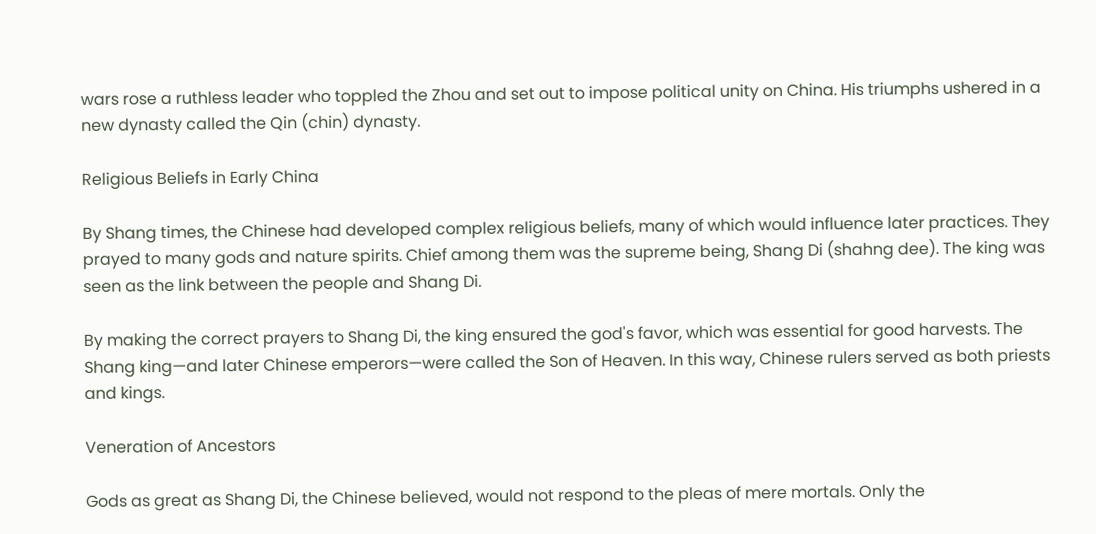wars rose a ruthless leader who toppled the Zhou and set out to impose political unity on China. His triumphs ushered in a new dynasty called the Qin (chin) dynasty.

Religious Beliefs in Early China

By Shang times, the Chinese had developed complex religious beliefs, many of which would influence later practices. They prayed to many gods and nature spirits. Chief among them was the supreme being, Shang Di (shahng dee). The king was seen as the link between the people and Shang Di.

By making the correct prayers to Shang Di, the king ensured the god's favor, which was essential for good harvests. The Shang king—and later Chinese emperors—were called the Son of Heaven. In this way, Chinese rulers served as both priests and kings.

Veneration of Ancestors

Gods as great as Shang Di, the Chinese believed, would not respond to the pleas of mere mortals. Only the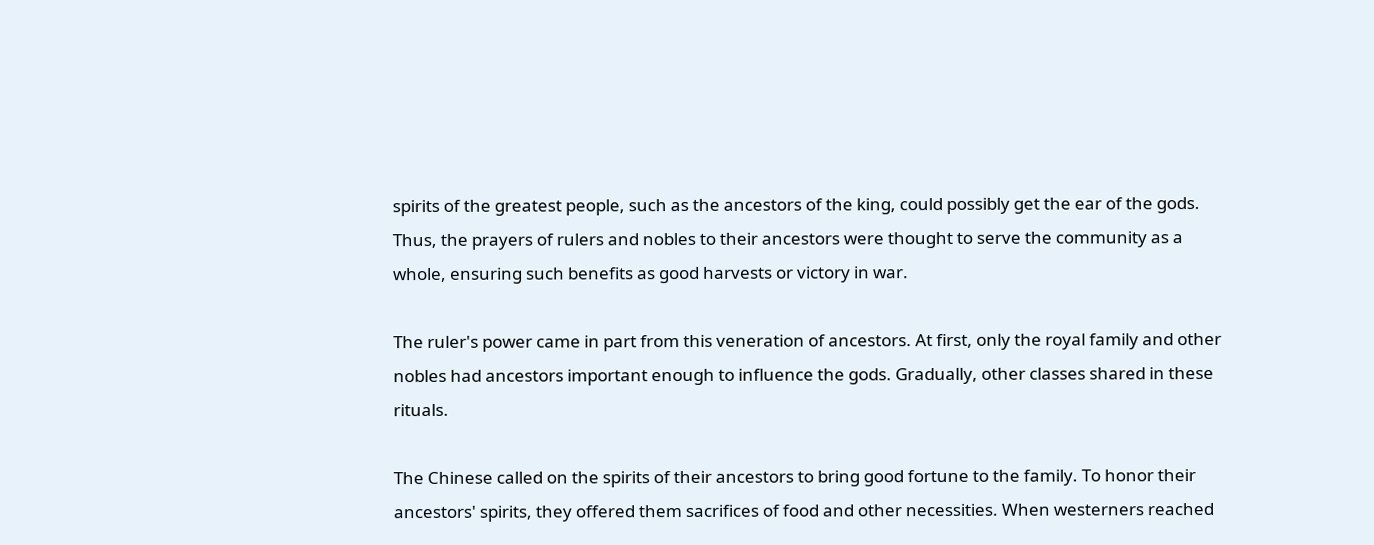spirits of the greatest people, such as the ancestors of the king, could possibly get the ear of the gods. Thus, the prayers of rulers and nobles to their ancestors were thought to serve the community as a whole, ensuring such benefits as good harvests or victory in war.

The ruler's power came in part from this veneration of ancestors. At first, only the royal family and other nobles had ancestors important enough to influence the gods. Gradually, other classes shared in these rituals.

The Chinese called on the spirits of their ancestors to bring good fortune to the family. To honor their ancestors' spirits, they offered them sacrifices of food and other necessities. When westerners reached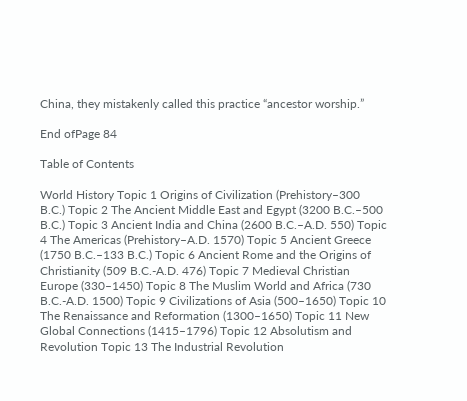China, they mistakenly called this practice “ancestor worship.”

End ofPage 84

Table of Contents

World History Topic 1 Origins of Civilization (Prehistory–300 B.C.) Topic 2 The Ancient Middle East and Egypt (3200 B.C.–500 B.C.) Topic 3 Ancient India and China (2600 B.C.–A.D. 550) Topic 4 The Americas (Prehistory–A.D. 1570) Topic 5 Ancient Greece (1750 B.C.–133 B.C.) Topic 6 Ancient Rome and the Origins of Christianity (509 B.C.-A.D. 476) Topic 7 Medieval Christian Europe (330–1450) Topic 8 The Muslim World and Africa (730 B.C.-A.D. 1500) Topic 9 Civilizations of Asia (500–1650) Topic 10 The Renaissance and Reformation (1300–1650) Topic 11 New Global Connections (1415–1796) Topic 12 Absolutism and Revolution Topic 13 The Industrial Revolution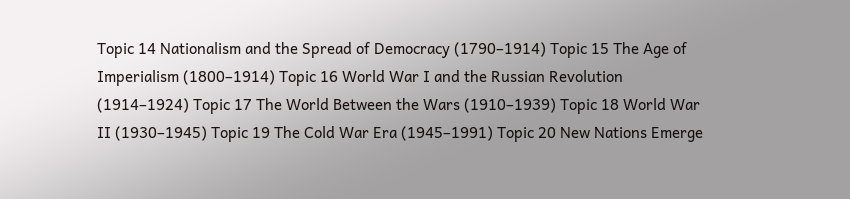Topic 14 Nationalism and the Spread of Democracy (1790–1914) Topic 15 The Age of Imperialism (1800–1914) Topic 16 World War I and the Russian Revolution (1914–1924) Topic 17 The World Between the Wars (1910–1939) Topic 18 World War II (1930–1945) Topic 19 The Cold War Era (1945–1991) Topic 20 New Nations Emerge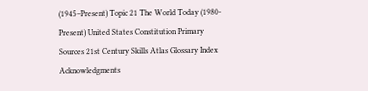(1945–Present) Topic 21 The World Today (1980-Present) United States Constitution Primary Sources 21st Century Skills Atlas Glossary Index Acknowledgments